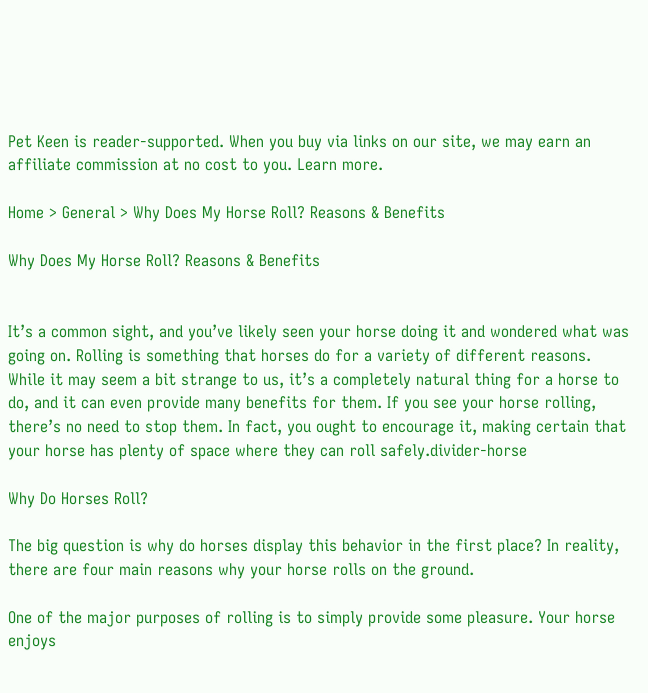Pet Keen is reader-supported. When you buy via links on our site, we may earn an affiliate commission at no cost to you. Learn more.

Home > General > Why Does My Horse Roll? Reasons & Benefits

Why Does My Horse Roll? Reasons & Benefits


It’s a common sight, and you’ve likely seen your horse doing it and wondered what was going on. Rolling is something that horses do for a variety of different reasons. While it may seem a bit strange to us, it’s a completely natural thing for a horse to do, and it can even provide many benefits for them. If you see your horse rolling, there’s no need to stop them. In fact, you ought to encourage it, making certain that your horse has plenty of space where they can roll safely.divider-horse

Why Do Horses Roll?

The big question is why do horses display this behavior in the first place? In reality, there are four main reasons why your horse rolls on the ground.

One of the major purposes of rolling is to simply provide some pleasure. Your horse enjoys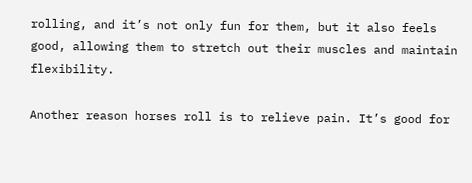rolling, and it’s not only fun for them, but it also feels good, allowing them to stretch out their muscles and maintain flexibility.

Another reason horses roll is to relieve pain. It’s good for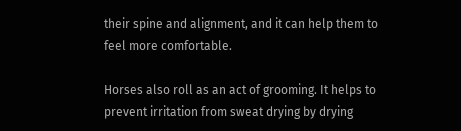their spine and alignment, and it can help them to feel more comfortable.

Horses also roll as an act of grooming. It helps to prevent irritation from sweat drying by drying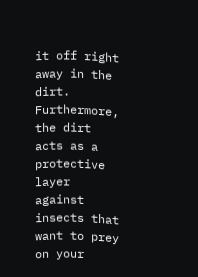it off right away in the dirt. Furthermore, the dirt acts as a protective layer against insects that want to prey on your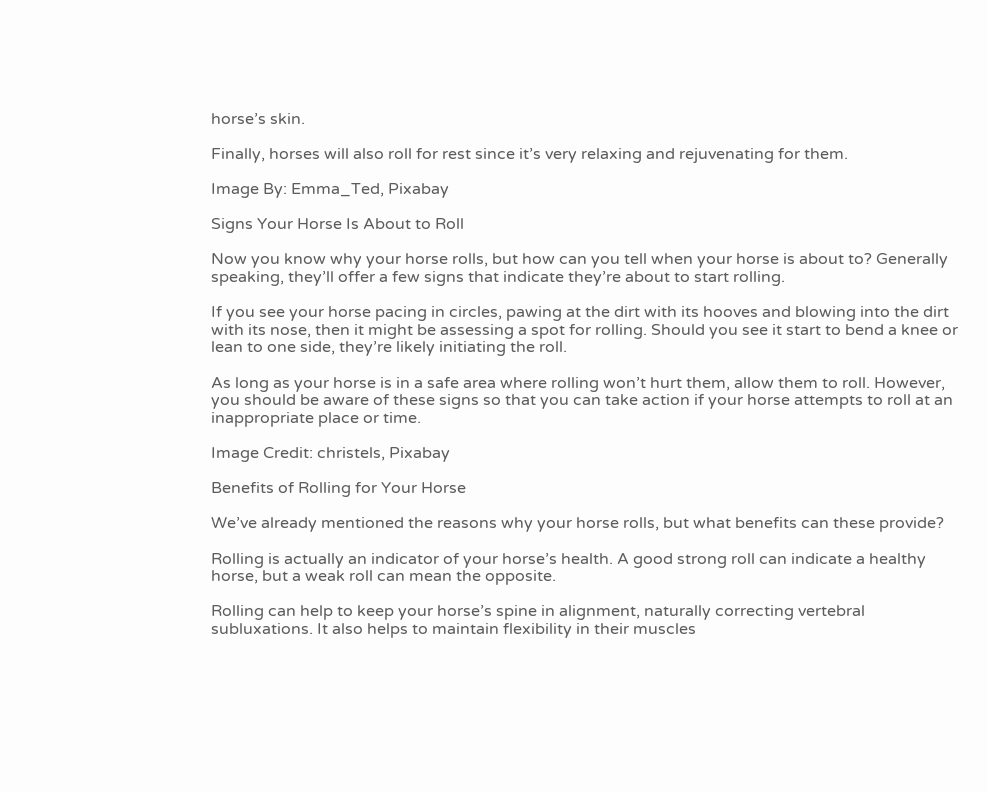horse’s skin.

Finally, horses will also roll for rest since it’s very relaxing and rejuvenating for them.

Image By: Emma_Ted, Pixabay

Signs Your Horse Is About to Roll

Now you know why your horse rolls, but how can you tell when your horse is about to? Generally speaking, they’ll offer a few signs that indicate they’re about to start rolling.

If you see your horse pacing in circles, pawing at the dirt with its hooves and blowing into the dirt with its nose, then it might be assessing a spot for rolling. Should you see it start to bend a knee or lean to one side, they’re likely initiating the roll.

As long as your horse is in a safe area where rolling won’t hurt them, allow them to roll. However, you should be aware of these signs so that you can take action if your horse attempts to roll at an inappropriate place or time.

Image Credit: christels, Pixabay

Benefits of Rolling for Your Horse

We’ve already mentioned the reasons why your horse rolls, but what benefits can these provide?

Rolling is actually an indicator of your horse’s health. A good strong roll can indicate a healthy horse, but a weak roll can mean the opposite.

Rolling can help to keep your horse’s spine in alignment, naturally correcting vertebral subluxations. It also helps to maintain flexibility in their muscles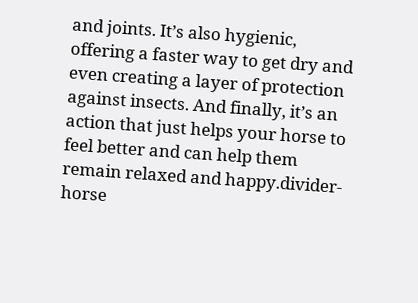and joints. It’s also hygienic, offering a faster way to get dry and even creating a layer of protection against insects. And finally, it’s an action that just helps your horse to feel better and can help them remain relaxed and happy.divider-horse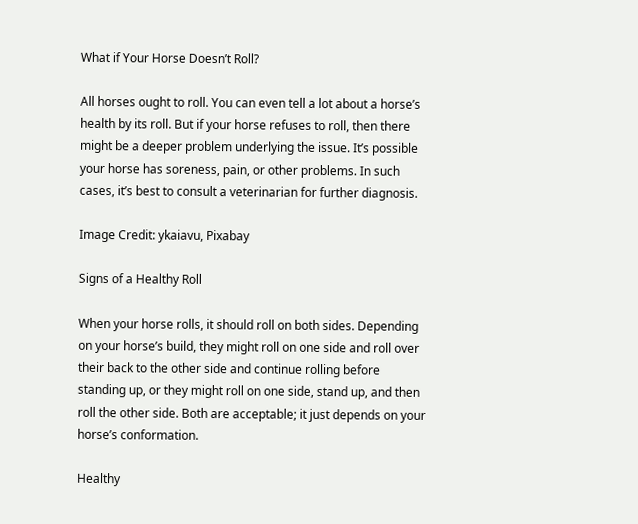What if Your Horse Doesn’t Roll?

All horses ought to roll. You can even tell a lot about a horse’s health by its roll. But if your horse refuses to roll, then there might be a deeper problem underlying the issue. It’s possible your horse has soreness, pain, or other problems. In such cases, it’s best to consult a veterinarian for further diagnosis.

Image Credit: ykaiavu, Pixabay

Signs of a Healthy Roll

When your horse rolls, it should roll on both sides. Depending on your horse’s build, they might roll on one side and roll over their back to the other side and continue rolling before standing up, or they might roll on one side, stand up, and then roll the other side. Both are acceptable; it just depends on your horse’s conformation.

Healthy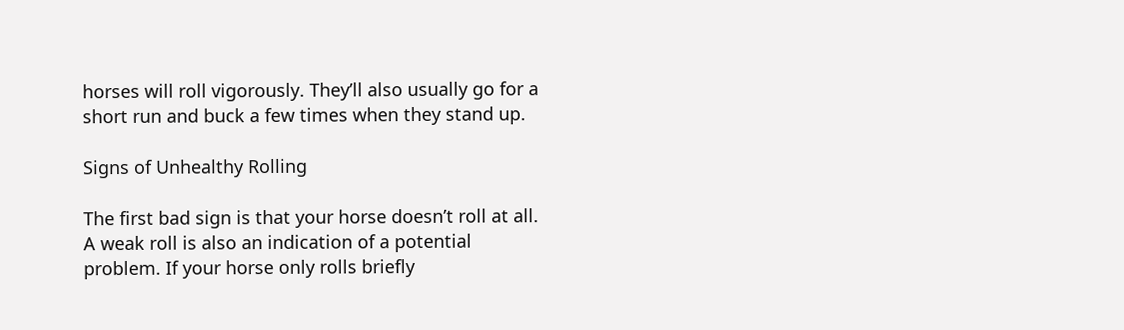horses will roll vigorously. They’ll also usually go for a short run and buck a few times when they stand up.

Signs of Unhealthy Rolling

The first bad sign is that your horse doesn’t roll at all. A weak roll is also an indication of a potential problem. If your horse only rolls briefly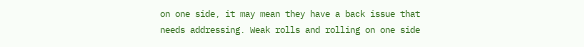on one side, it may mean they have a back issue that needs addressing. Weak rolls and rolling on one side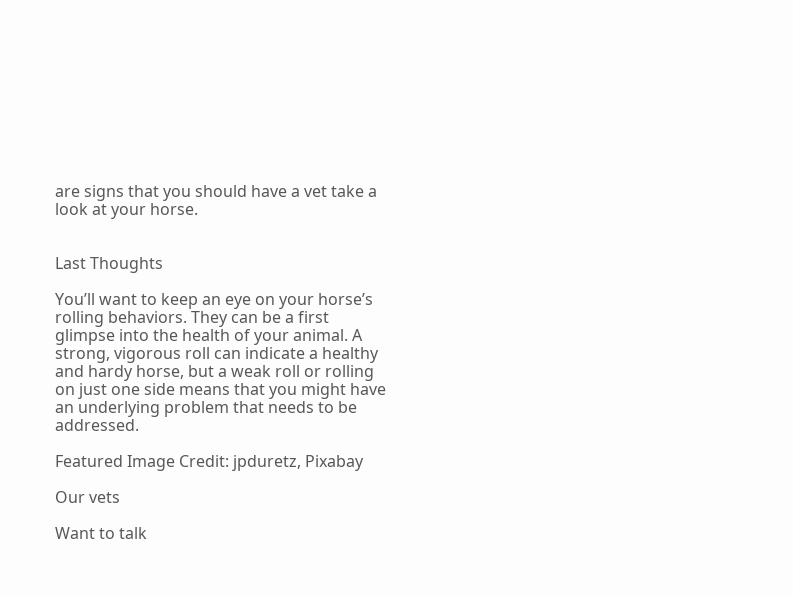are signs that you should have a vet take a look at your horse.


Last Thoughts

You’ll want to keep an eye on your horse’s rolling behaviors. They can be a first glimpse into the health of your animal. A strong, vigorous roll can indicate a healthy and hardy horse, but a weak roll or rolling on just one side means that you might have an underlying problem that needs to be addressed.

Featured Image Credit: jpduretz, Pixabay

Our vets

Want to talk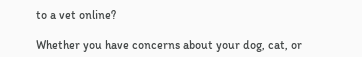to a vet online?

Whether you have concerns about your dog, cat, or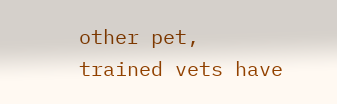other pet, trained vets have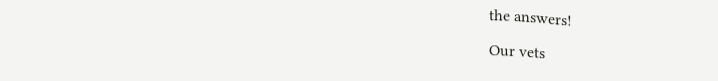the answers!

Our vets